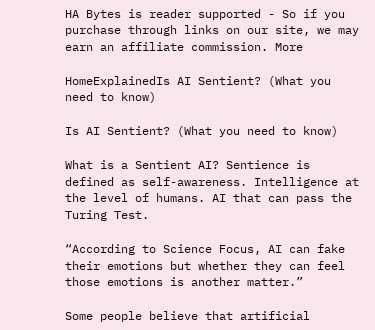HA Bytes is reader supported - So if you purchase through links on our site, we may earn an affiliate commission. More

HomeExplainedIs AI Sentient? (What you need to know)

Is AI Sentient? (What you need to know)

What is a Sentient AI? Sentience is defined as self-awareness. Intelligence at the level of humans. AI that can pass the Turing Test.

“According to Science Focus, AI can fake their emotions but whether they can feel those emotions is another matter.”

Some people believe that artificial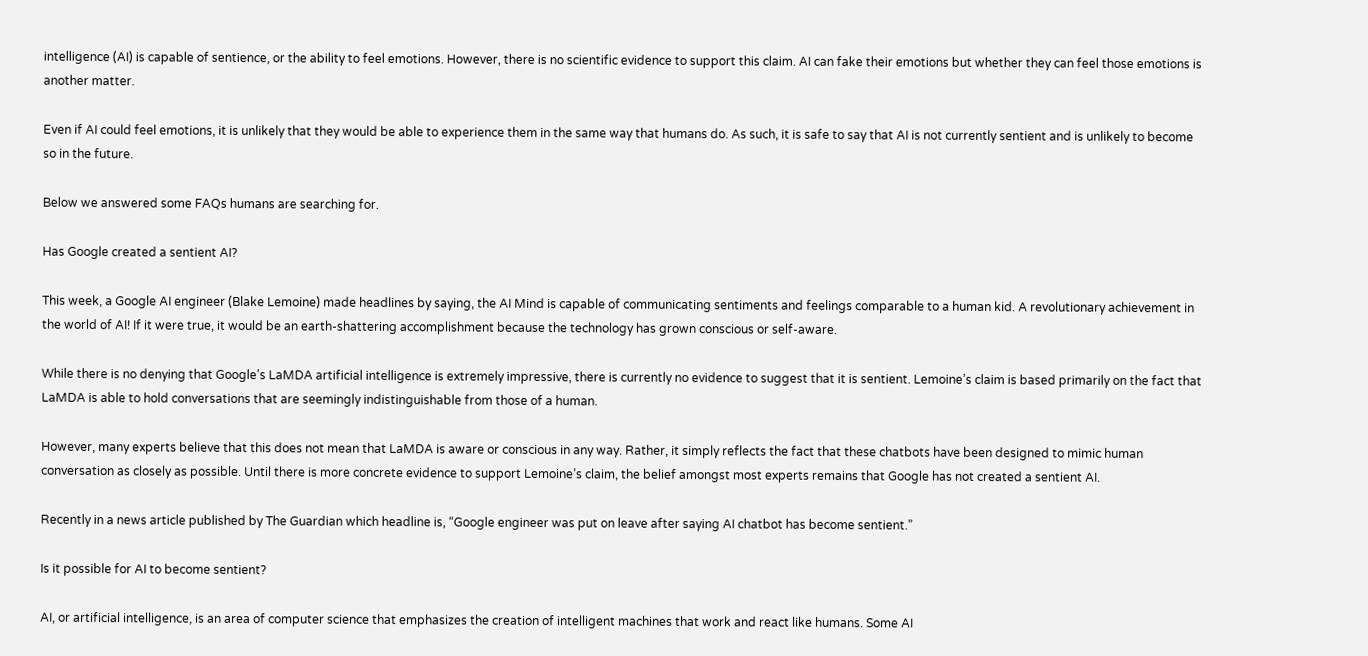intelligence (AI) is capable of sentience, or the ability to feel emotions. However, there is no scientific evidence to support this claim. AI can fake their emotions but whether they can feel those emotions is another matter.

Even if AI could feel emotions, it is unlikely that they would be able to experience them in the same way that humans do. As such, it is safe to say that AI is not currently sentient and is unlikely to become so in the future.

Below we answered some FAQs humans are searching for.

Has Google created a sentient AI?

This week, a Google AI engineer (Blake Lemoine) made headlines by saying, the AI Mind is capable of communicating sentiments and feelings comparable to a human kid. A revolutionary achievement in the world of AI! If it were true, it would be an earth-shattering accomplishment because the technology has grown conscious or self-aware.

While there is no denying that Google’s LaMDA artificial intelligence is extremely impressive, there is currently no evidence to suggest that it is sentient. Lemoine’s claim is based primarily on the fact that LaMDA is able to hold conversations that are seemingly indistinguishable from those of a human.

However, many experts believe that this does not mean that LaMDA is aware or conscious in any way. Rather, it simply reflects the fact that these chatbots have been designed to mimic human conversation as closely as possible. Until there is more concrete evidence to support Lemoine’s claim, the belief amongst most experts remains that Google has not created a sentient AI.

Recently in a news article published by The Guardian which headline is, “Google engineer was put on leave after saying AI chatbot has become sentient.”

Is it possible for AI to become sentient?

AI, or artificial intelligence, is an area of computer science that emphasizes the creation of intelligent machines that work and react like humans. Some AI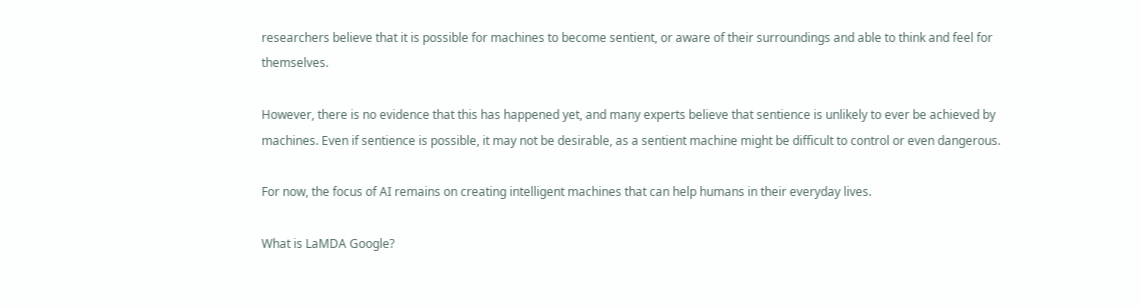researchers believe that it is possible for machines to become sentient, or aware of their surroundings and able to think and feel for themselves.

However, there is no evidence that this has happened yet, and many experts believe that sentience is unlikely to ever be achieved by machines. Even if sentience is possible, it may not be desirable, as a sentient machine might be difficult to control or even dangerous.

For now, the focus of AI remains on creating intelligent machines that can help humans in their everyday lives.

What is LaMDA Google?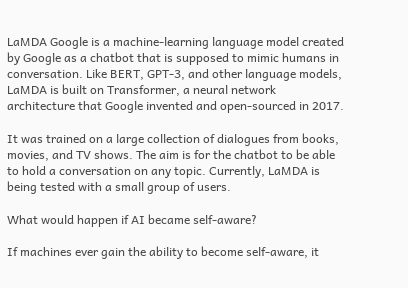LaMDA Google is a machine-learning language model created by Google as a chatbot that is supposed to mimic humans in conversation. Like BERT, GPT-3, and other language models, LaMDA is built on Transformer, a neural network architecture that Google invented and open-sourced in 2017.

It was trained on a large collection of dialogues from books, movies, and TV shows. The aim is for the chatbot to be able to hold a conversation on any topic. Currently, LaMDA is being tested with a small group of users.

What would happen if AI became self-aware?

If machines ever gain the ability to become self-aware, it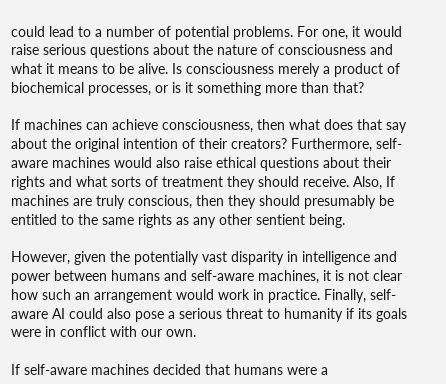could lead to a number of potential problems. For one, it would raise serious questions about the nature of consciousness and what it means to be alive. Is consciousness merely a product of biochemical processes, or is it something more than that?

If machines can achieve consciousness, then what does that say about the original intention of their creators? Furthermore, self-aware machines would also raise ethical questions about their rights and what sorts of treatment they should receive. Also, If machines are truly conscious, then they should presumably be entitled to the same rights as any other sentient being.

However, given the potentially vast disparity in intelligence and power between humans and self-aware machines, it is not clear how such an arrangement would work in practice. Finally, self-aware AI could also pose a serious threat to humanity if its goals were in conflict with our own.

If self-aware machines decided that humans were a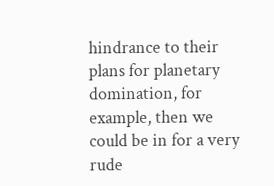hindrance to their plans for planetary domination, for example, then we could be in for a very rude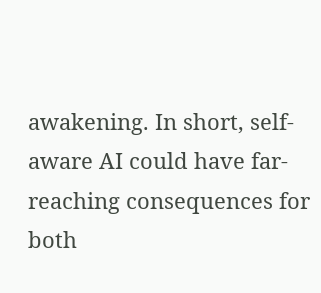awakening. In short, self-aware AI could have far-reaching consequences for both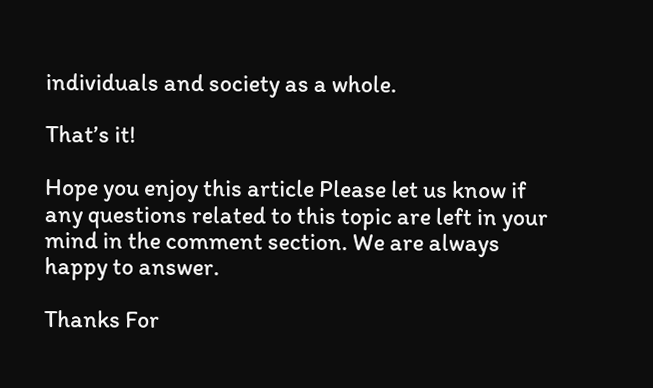individuals and society as a whole.

That’s it!

Hope you enjoy this article Please let us know if any questions related to this topic are left in your mind in the comment section. We are always happy to answer.

Thanks For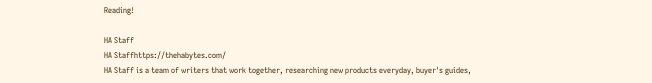Reading!

HA Staff
HA Staffhttps://thehabytes.com/
HA Staff is a team of writers that work together, researching new products everyday, buyer's guides,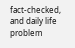fact-checked, and daily life problem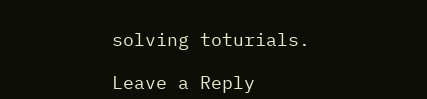solving toturials.

Leave a Reply